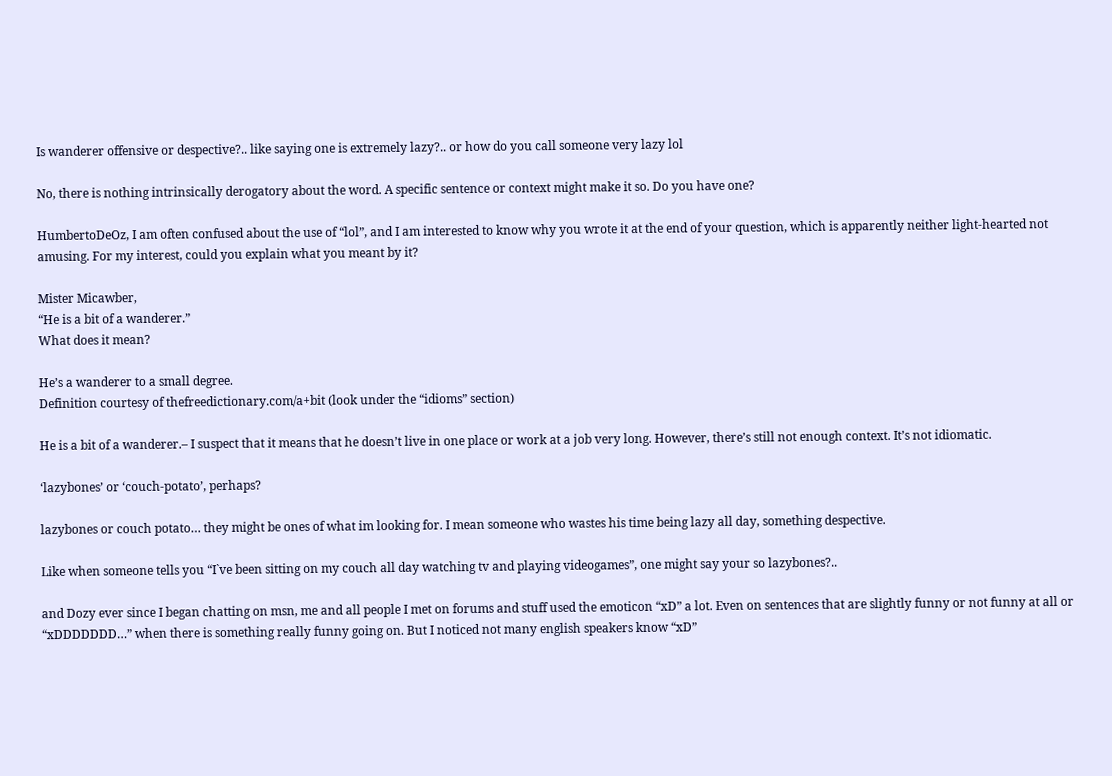Is wanderer offensive or despective?.. like saying one is extremely lazy?.. or how do you call someone very lazy lol

No, there is nothing intrinsically derogatory about the word. A specific sentence or context might make it so. Do you have one?

HumbertoDeOz, I am often confused about the use of “lol”, and I am interested to know why you wrote it at the end of your question, which is apparently neither light-hearted not amusing. For my interest, could you explain what you meant by it?

Mister Micawber,
“He is a bit of a wanderer.”
What does it mean?

He’s a wanderer to a small degree.
Definition courtesy of thefreedictionary.com/a+bit (look under the “idioms” section)

He is a bit of a wanderer.– I suspect that it means that he doesn’t live in one place or work at a job very long. However, there’s still not enough context. It’s not idiomatic.

‘lazybones’ or ‘couch-potato’, perhaps?

lazybones or couch potato… they might be ones of what im looking for. I mean someone who wastes his time being lazy all day, something despective.

Like when someone tells you “I`ve been sitting on my couch all day watching tv and playing videogames”, one might say your so lazybones?..

and Dozy ever since I began chatting on msn, me and all people I met on forums and stuff used the emoticon “xD” a lot. Even on sentences that are slightly funny or not funny at all or “xDDDDDDD…” when there is something really funny going on. But I noticed not many english speakers know “xD”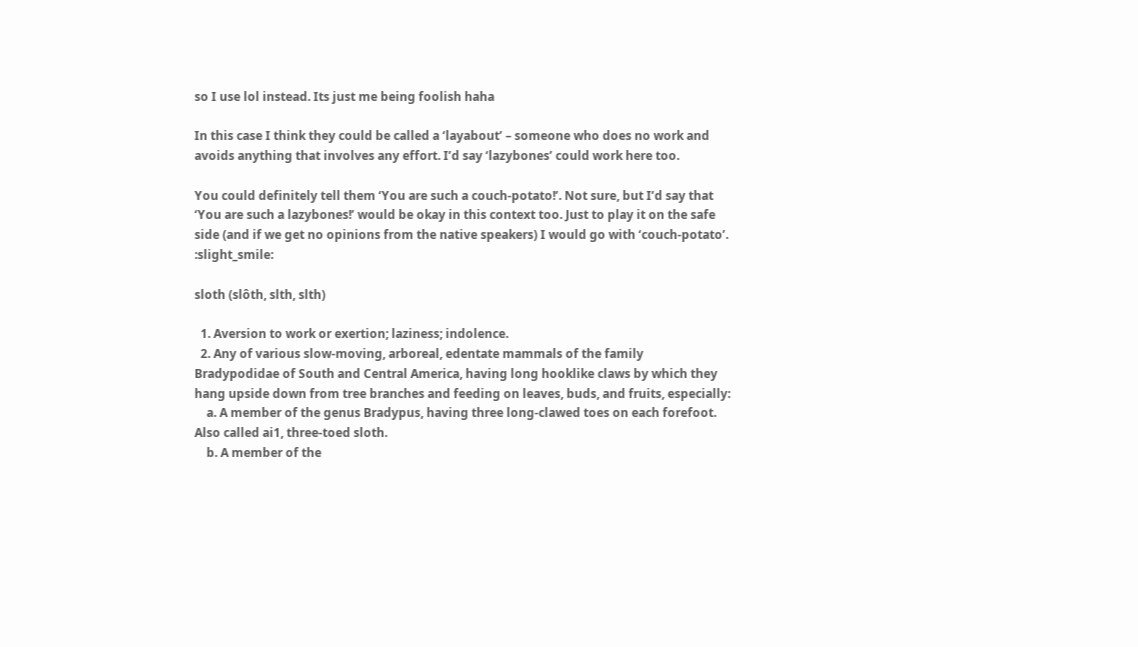so I use lol instead. Its just me being foolish haha

In this case I think they could be called a ‘layabout’ – someone who does no work and avoids anything that involves any effort. I’d say ‘lazybones’ could work here too.

You could definitely tell them ‘You are such a couch-potato!’. Not sure, but I’d say that ‘You are such a lazybones!’ would be okay in this context too. Just to play it on the safe side (and if we get no opinions from the native speakers) I would go with ‘couch-potato’. :slight_smile:

sloth (slôth, slth, slth)

  1. Aversion to work or exertion; laziness; indolence.
  2. Any of various slow-moving, arboreal, edentate mammals of the family Bradypodidae of South and Central America, having long hooklike claws by which they hang upside down from tree branches and feeding on leaves, buds, and fruits, especially:
    a. A member of the genus Bradypus, having three long-clawed toes on each forefoot. Also called ai1, three-toed sloth.
    b. A member of the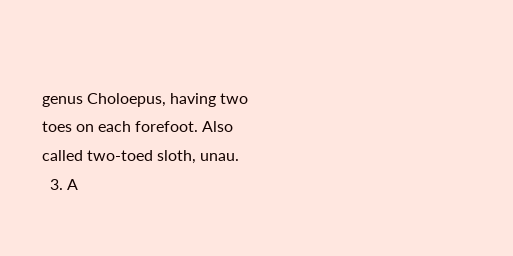genus Choloepus, having two toes on each forefoot. Also called two-toed sloth, unau.
  3. A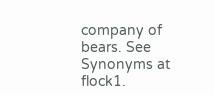company of bears. See Synonyms at flock1.